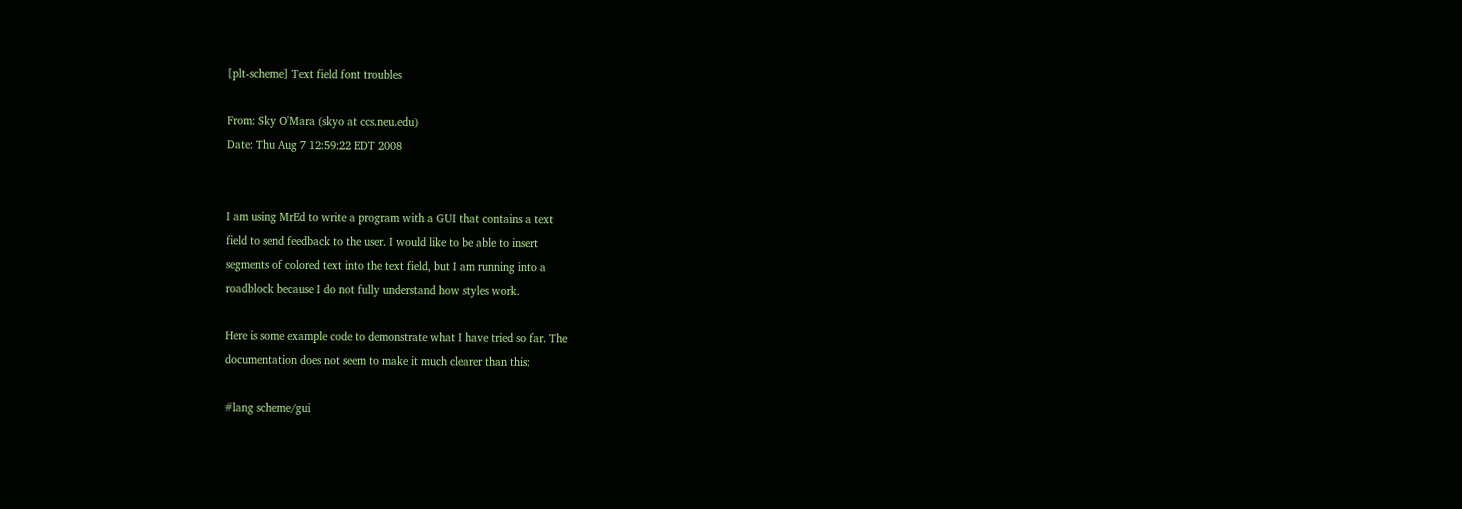[plt-scheme] Text field font troubles

From: Sky O'Mara (skyo at ccs.neu.edu)
Date: Thu Aug 7 12:59:22 EDT 2008


I am using MrEd to write a program with a GUI that contains a text
field to send feedback to the user. I would like to be able to insert
segments of colored text into the text field, but I am running into a
roadblock because I do not fully understand how styles work.

Here is some example code to demonstrate what I have tried so far. The
documentation does not seem to make it much clearer than this:

#lang scheme/gui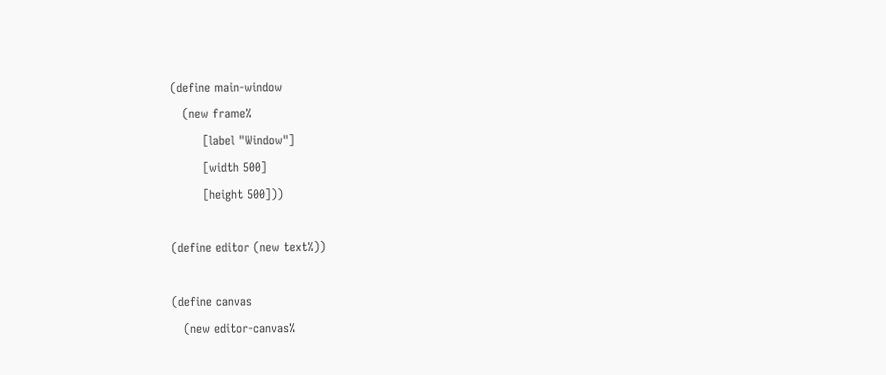(define main-window
   (new frame%
        [label "Window"]
        [width 500]
        [height 500]))

(define editor (new text%))

(define canvas
   (new editor-canvas%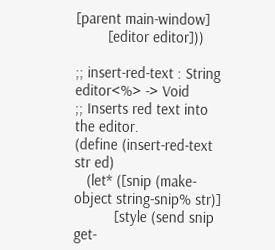[parent main-window]
        [editor editor]))

;; insert-red-text : String editor<%> -> Void
;; Inserts red text into the editor.
(define (insert-red-text str ed)
   (let* ([snip (make-object string-snip% str)]
          [style (send snip get-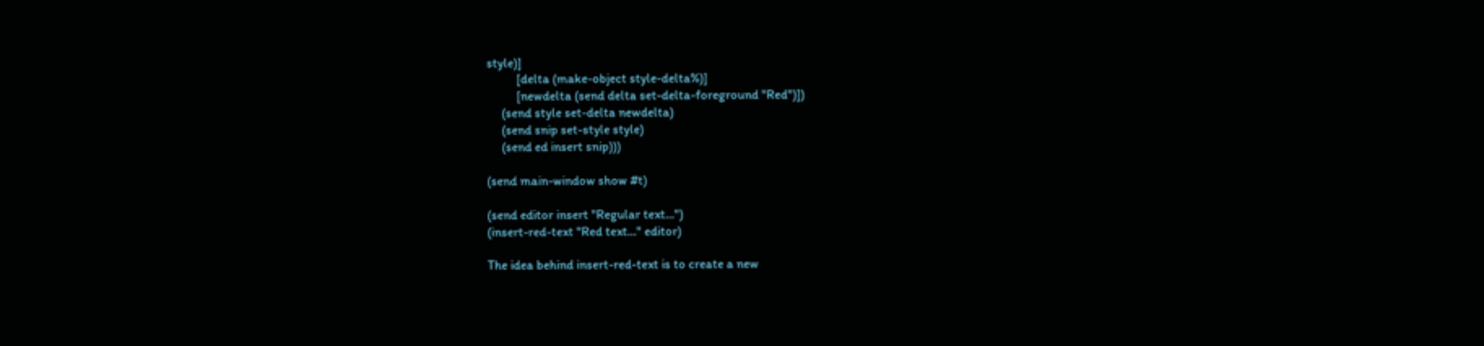style)]
          [delta (make-object style-delta%)]
          [newdelta (send delta set-delta-foreground "Red")])
     (send style set-delta newdelta)
     (send snip set-style style)
     (send ed insert snip)))

(send main-window show #t)

(send editor insert "Regular text...")
(insert-red-text "Red text..." editor)

The idea behind insert-red-text is to create a new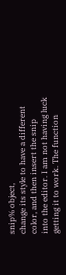snip% object,
change its style to have a different color, and then insert the snip
into the editor. I am not having luck getting it to work. The function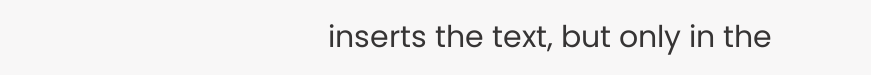inserts the text, but only in the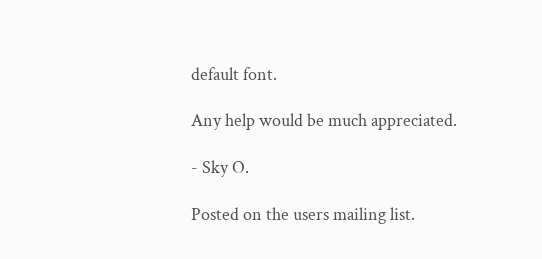default font.

Any help would be much appreciated.

- Sky O.

Posted on the users mailing list.